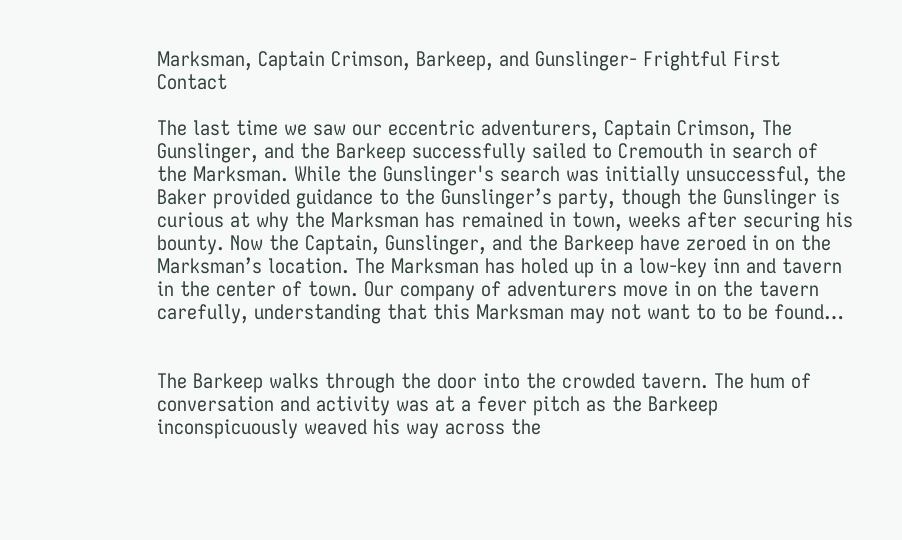Marksman, Captain Crimson, Barkeep, and Gunslinger- Frightful First Contact

The last time we saw our eccentric adventurers, Captain Crimson, The Gunslinger, and the Barkeep successfully sailed to Cremouth in search of the Marksman. While the Gunslinger's search was initially unsuccessful, the Baker provided guidance to the Gunslinger’s party, though the Gunslinger is curious at why the Marksman has remained in town, weeks after securing his bounty. Now the Captain, Gunslinger, and the Barkeep have zeroed in on the Marksman’s location. The Marksman has holed up in a low-key inn and tavern in the center of town. Our company of adventurers move in on the tavern carefully, understanding that this Marksman may not want to to be found…


The Barkeep walks through the door into the crowded tavern. The hum of conversation and activity was at a fever pitch as the Barkeep inconspicuously weaved his way across the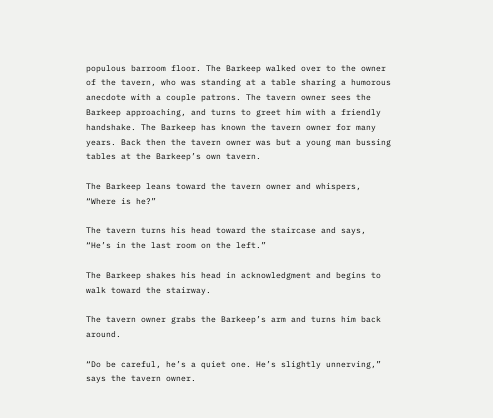populous barroom floor. The Barkeep walked over to the owner of the tavern, who was standing at a table sharing a humorous anecdote with a couple patrons. The tavern owner sees the Barkeep approaching, and turns to greet him with a friendly handshake. The Barkeep has known the tavern owner for many years. Back then the tavern owner was but a young man bussing tables at the Barkeep’s own tavern.

The Barkeep leans toward the tavern owner and whispers, “Where is he?”

The tavern turns his head toward the staircase and says, “He’s in the last room on the left.”

The Barkeep shakes his head in acknowledgment and begins to walk toward the stairway.

The tavern owner grabs the Barkeep’s arm and turns him back around.

“Do be careful, he’s a quiet one. He’s slightly unnerving,” says the tavern owner.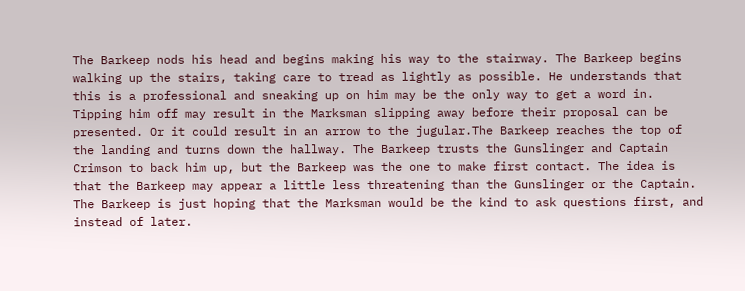The Barkeep nods his head and begins making his way to the stairway. The Barkeep begins walking up the stairs, taking care to tread as lightly as possible. He understands that this is a professional and sneaking up on him may be the only way to get a word in. Tipping him off may result in the Marksman slipping away before their proposal can be presented. Or it could result in an arrow to the jugular.The Barkeep reaches the top of the landing and turns down the hallway. The Barkeep trusts the Gunslinger and Captain Crimson to back him up, but the Barkeep was the one to make first contact. The idea is that the Barkeep may appear a little less threatening than the Gunslinger or the Captain. The Barkeep is just hoping that the Marksman would be the kind to ask questions first, and instead of later.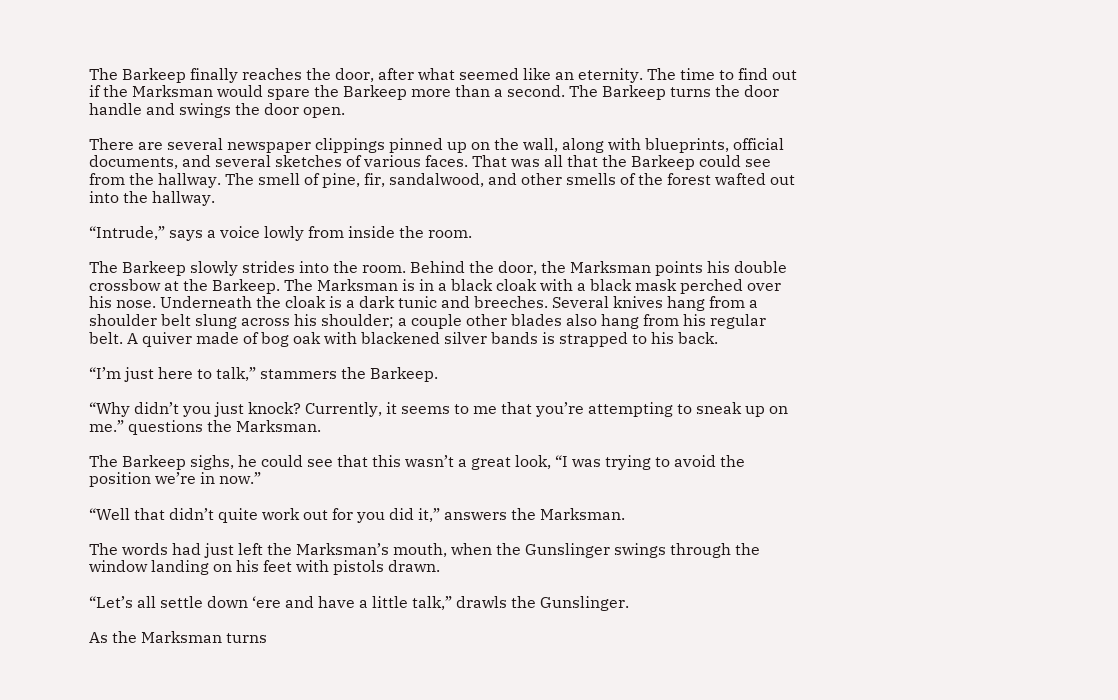The Barkeep finally reaches the door, after what seemed like an eternity. The time to find out if the Marksman would spare the Barkeep more than a second. The Barkeep turns the door handle and swings the door open.

There are several newspaper clippings pinned up on the wall, along with blueprints, official documents, and several sketches of various faces. That was all that the Barkeep could see from the hallway. The smell of pine, fir, sandalwood, and other smells of the forest wafted out into the hallway.

“Intrude,” says a voice lowly from inside the room.

The Barkeep slowly strides into the room. Behind the door, the Marksman points his double crossbow at the Barkeep. The Marksman is in a black cloak with a black mask perched over his nose. Underneath the cloak is a dark tunic and breeches. Several knives hang from a shoulder belt slung across his shoulder; a couple other blades also hang from his regular belt. A quiver made of bog oak with blackened silver bands is strapped to his back.

“I’m just here to talk,” stammers the Barkeep.

“Why didn’t you just knock? Currently, it seems to me that you’re attempting to sneak up on me.” questions the Marksman.

The Barkeep sighs, he could see that this wasn’t a great look, “I was trying to avoid the position we’re in now.”

“Well that didn’t quite work out for you did it,” answers the Marksman.

The words had just left the Marksman’s mouth, when the Gunslinger swings through the window landing on his feet with pistols drawn.

“Let’s all settle down ‘ere and have a little talk,” drawls the Gunslinger.

As the Marksman turns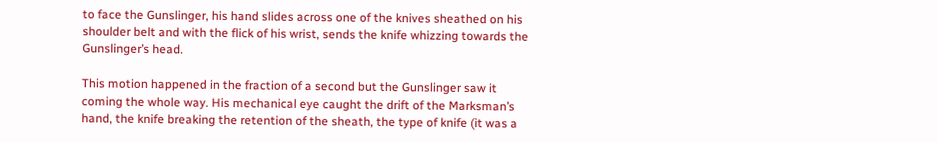to face the Gunslinger, his hand slides across one of the knives sheathed on his shoulder belt and with the flick of his wrist, sends the knife whizzing towards the Gunslinger’s head.

This motion happened in the fraction of a second but the Gunslinger saw it coming the whole way. His mechanical eye caught the drift of the Marksman’s hand, the knife breaking the retention of the sheath, the type of knife (it was a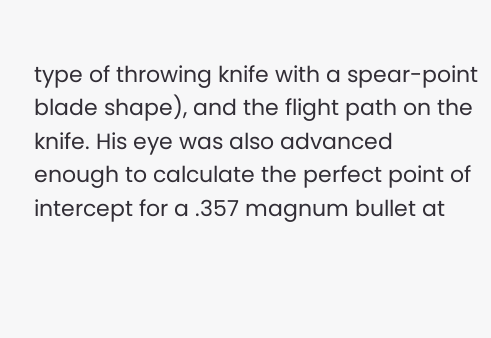type of throwing knife with a spear-point blade shape), and the flight path on the knife. His eye was also advanced enough to calculate the perfect point of intercept for a .357 magnum bullet at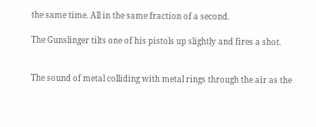the same time. All in the same fraction of a second.

The Gunslinger tilts one of his pistols up slightly and fires a shot.


The sound of metal colliding with metal rings through the air as the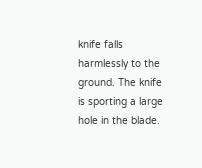knife falls harmlessly to the ground. The knife is sporting a large hole in the blade.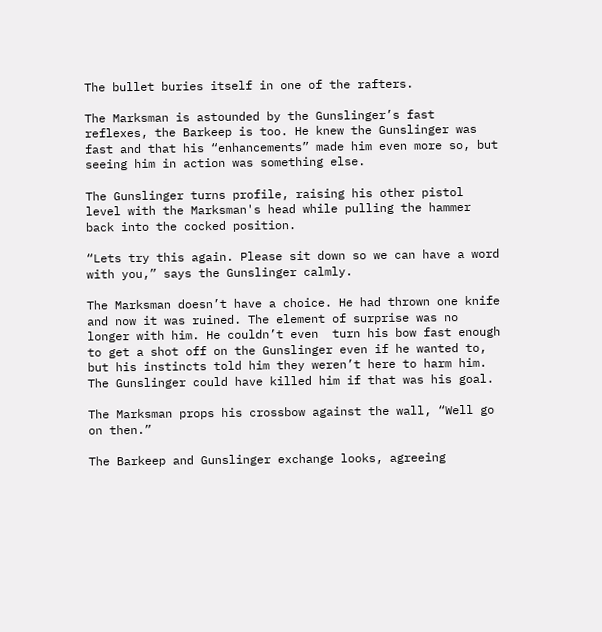The bullet buries itself in one of the rafters.

The Marksman is astounded by the Gunslinger’s fast reflexes, the Barkeep is too. He knew the Gunslinger was fast and that his “enhancements” made him even more so, but seeing him in action was something else.

The Gunslinger turns profile, raising his other pistol level with the Marksman's head while pulling the hammer back into the cocked position.

“Lets try this again. Please sit down so we can have a word with you,” says the Gunslinger calmly.

The Marksman doesn’t have a choice. He had thrown one knife and now it was ruined. The element of surprise was no longer with him. He couldn’t even  turn his bow fast enough to get a shot off on the Gunslinger even if he wanted to, but his instincts told him they weren’t here to harm him. The Gunslinger could have killed him if that was his goal.

The Marksman props his crossbow against the wall, “Well go on then.”

The Barkeep and Gunslinger exchange looks, agreeing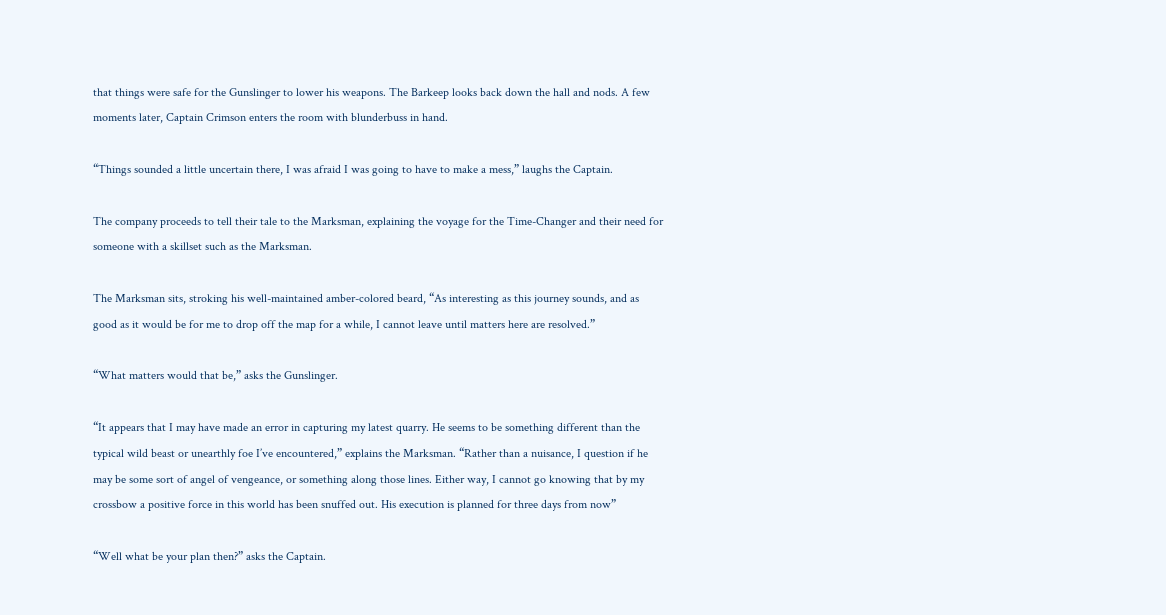that things were safe for the Gunslinger to lower his weapons. The Barkeep looks back down the hall and nods. A few moments later, Captain Crimson enters the room with blunderbuss in hand.

“Things sounded a little uncertain there, I was afraid I was going to have to make a mess,” laughs the Captain.

The company proceeds to tell their tale to the Marksman, explaining the voyage for the Time-Changer and their need for someone with a skillset such as the Marksman.

The Marksman sits, stroking his well-maintained amber-colored beard, “As interesting as this journey sounds, and as good as it would be for me to drop off the map for a while, I cannot leave until matters here are resolved.”

“What matters would that be,” asks the Gunslinger.

“It appears that I may have made an error in capturing my latest quarry. He seems to be something different than the typical wild beast or unearthly foe I’ve encountered,” explains the Marksman. “Rather than a nuisance, I question if he may be some sort of angel of vengeance, or something along those lines. Either way, I cannot go knowing that by my crossbow a positive force in this world has been snuffed out. His execution is planned for three days from now”

“Well what be your plan then?” asks the Captain.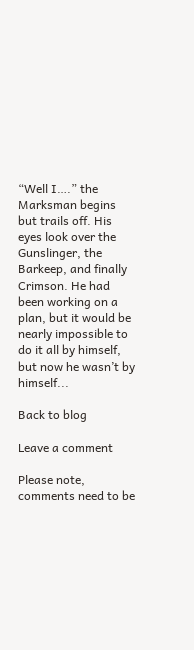“Well I….” the Marksman begins but trails off. His eyes look over the Gunslinger, the Barkeep, and finally Crimson. He had been working on a plan, but it would be nearly impossible to do it all by himself, but now he wasn’t by himself...

Back to blog

Leave a comment

Please note, comments need to be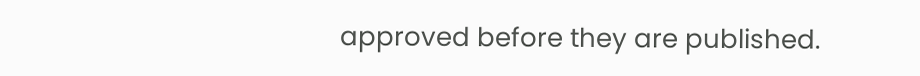approved before they are published.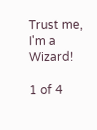Trust me, I'm a Wizard!

1 of 4